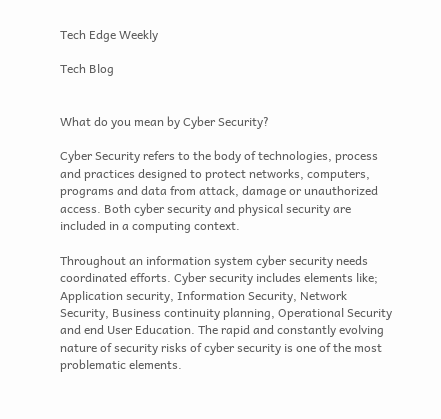Tech Edge Weekly

Tech Blog


What do you mean by Cyber Security?

Cyber Security refers to the body of technologies, process and practices designed to protect networks, computers, programs and data from attack, damage or unauthorized access. Both cyber security and physical security are included in a computing context.

Throughout an information system cyber security needs coordinated efforts. Cyber security includes elements like; Application security, Information Security, Network Security, Business continuity planning, Operational Security and end User Education. The rapid and constantly evolving nature of security risks of cyber security is one of the most problematic elements.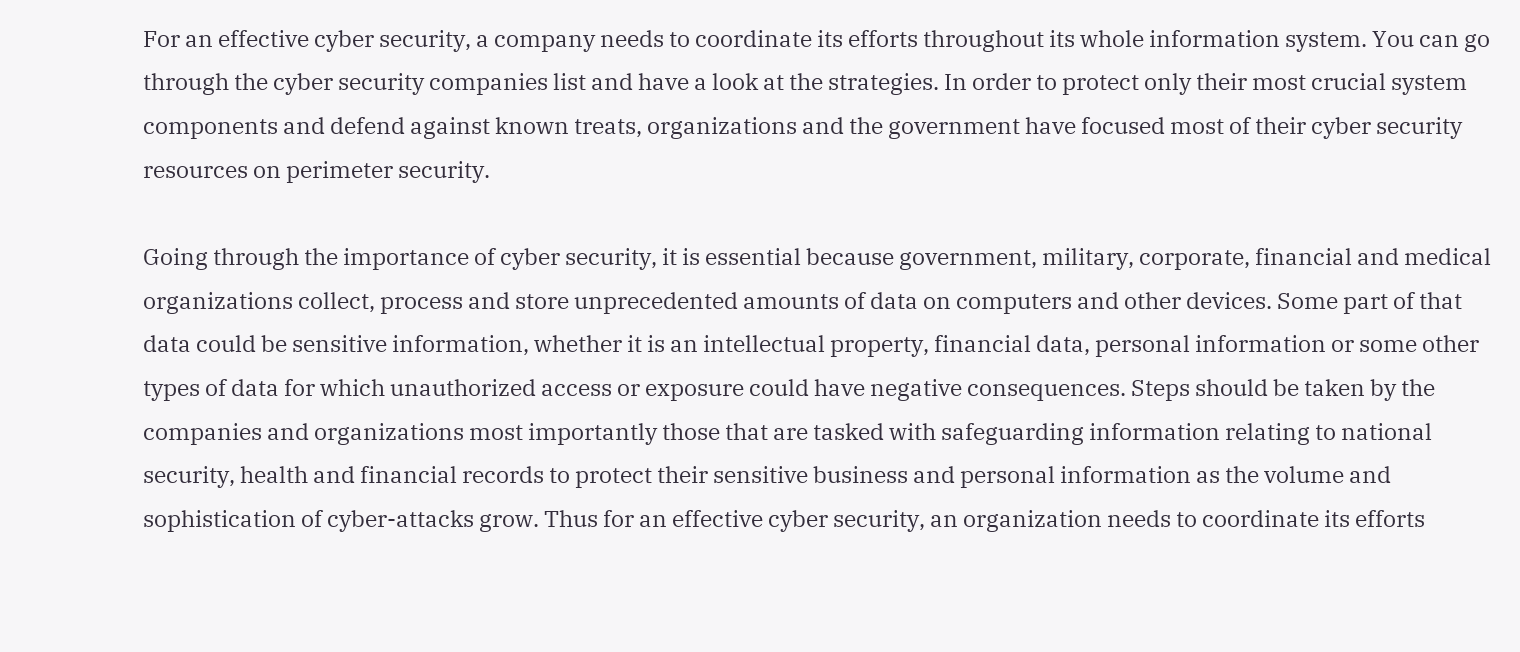For an effective cyber security, a company needs to coordinate its efforts throughout its whole information system. You can go through the cyber security companies list and have a look at the strategies. In order to protect only their most crucial system components and defend against known treats, organizations and the government have focused most of their cyber security resources on perimeter security.

Going through the importance of cyber security, it is essential because government, military, corporate, financial and medical organizations collect, process and store unprecedented amounts of data on computers and other devices. Some part of that data could be sensitive information, whether it is an intellectual property, financial data, personal information or some other types of data for which unauthorized access or exposure could have negative consequences. Steps should be taken by the companies and organizations most importantly those that are tasked with safeguarding information relating to national security, health and financial records to protect their sensitive business and personal information as the volume and sophistication of cyber-attacks grow. Thus for an effective cyber security, an organization needs to coordinate its efforts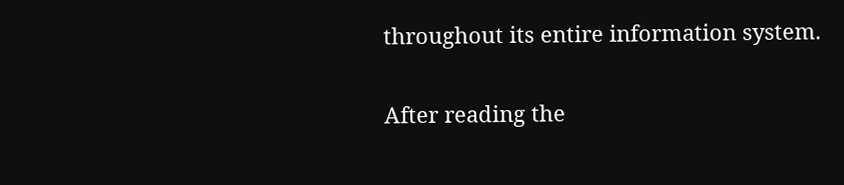throughout its entire information system.

After reading the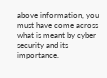above information, you must have come across what is meant by cyber security and its importance.